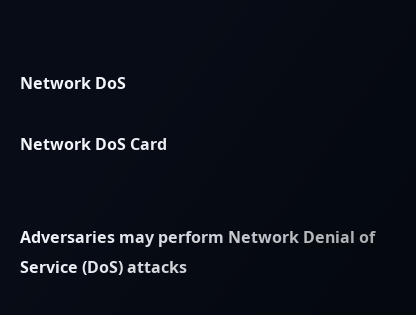Network DoS

Network DoS Card


Adversaries may perform Network Denial of Service (DoS) attacks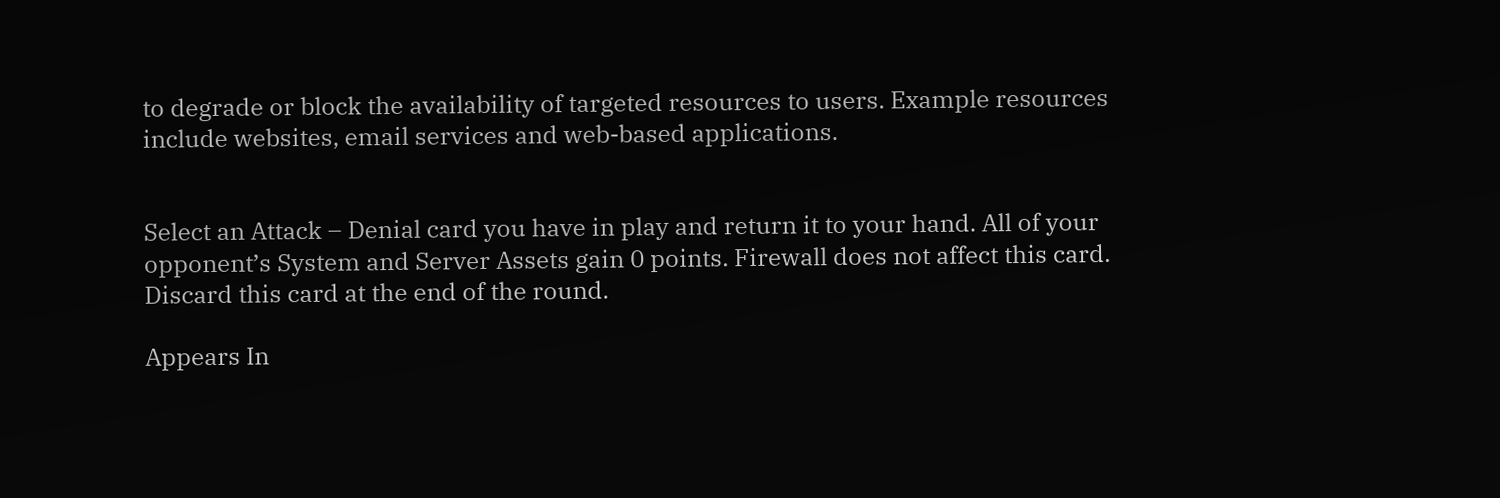to degrade or block the availability of targeted resources to users. Example resources include websites, email services and web-based applications.


Select an Attack – Denial card you have in play and return it to your hand. All of your opponent’s System and Server Assets gain 0 points. Firewall does not affect this card. Discard this card at the end of the round.

Appears In